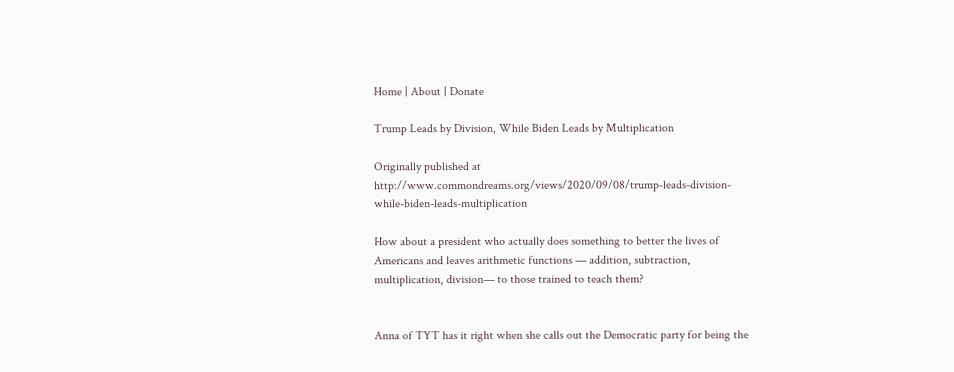Home | About | Donate

Trump Leads by Division, While Biden Leads by Multiplication

Originally published at http://www.commondreams.org/views/2020/09/08/trump-leads-division-while-biden-leads-multiplication

How about a president who actually does something to better the lives of Americans and leaves arithmetic functions — addition, subtraction, multiplication, division— to those trained to teach them?


Anna of TYT has it right when she calls out the Democratic party for being the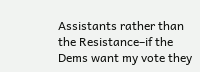Assistants rather than the Resistance–if the Dems want my vote they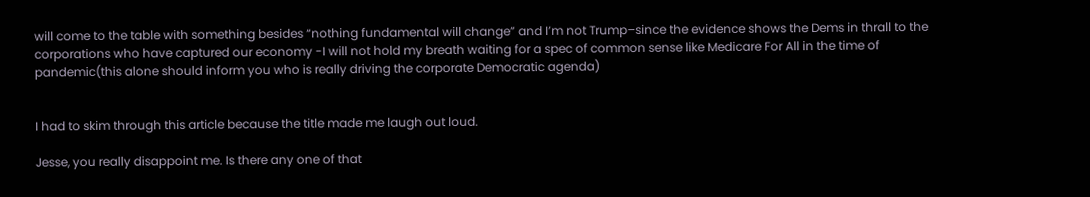will come to the table with something besides “nothing fundamental will change” and I’m not Trump–since the evidence shows the Dems in thrall to the corporations who have captured our economy -I will not hold my breath waiting for a spec of common sense like Medicare For All in the time of pandemic(this alone should inform you who is really driving the corporate Democratic agenda)


I had to skim through this article because the title made me laugh out loud.

Jesse, you really disappoint me. Is there any one of that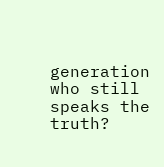generation who still speaks the truth?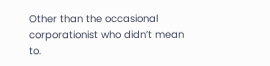Other than the occasional corporationist who didn’t mean to.